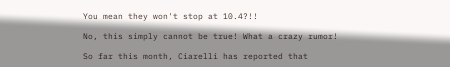You mean they won't stop at 10.4?!!

No, this simply cannot be true! What a crazy rumor!

So far this month, Ciarelli has reported that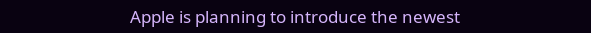Apple is planning to introduce the newest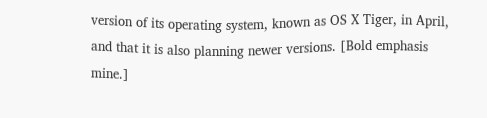version of its operating system, known as OS X Tiger, in April, and that it is also planning newer versions. [Bold emphasis mine.]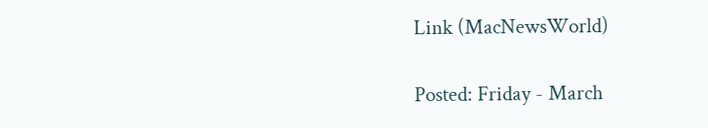Link (MacNewsWorld)

Posted: Friday - March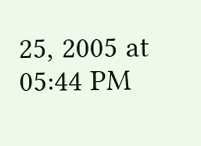25, 2005 at 05:44 PM